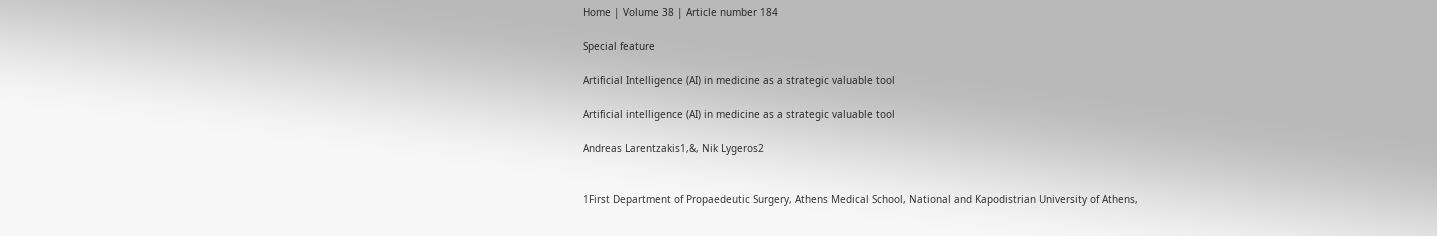Home | Volume 38 | Article number 184

Special feature

Artificial Intelligence (AI) in medicine as a strategic valuable tool

Artificial intelligence (AI) in medicine as a strategic valuable tool

Andreas Larentzakis1,&, Nik Lygeros2


1First Department of Propaedeutic Surgery, Athens Medical School, National and Kapodistrian University of Athens,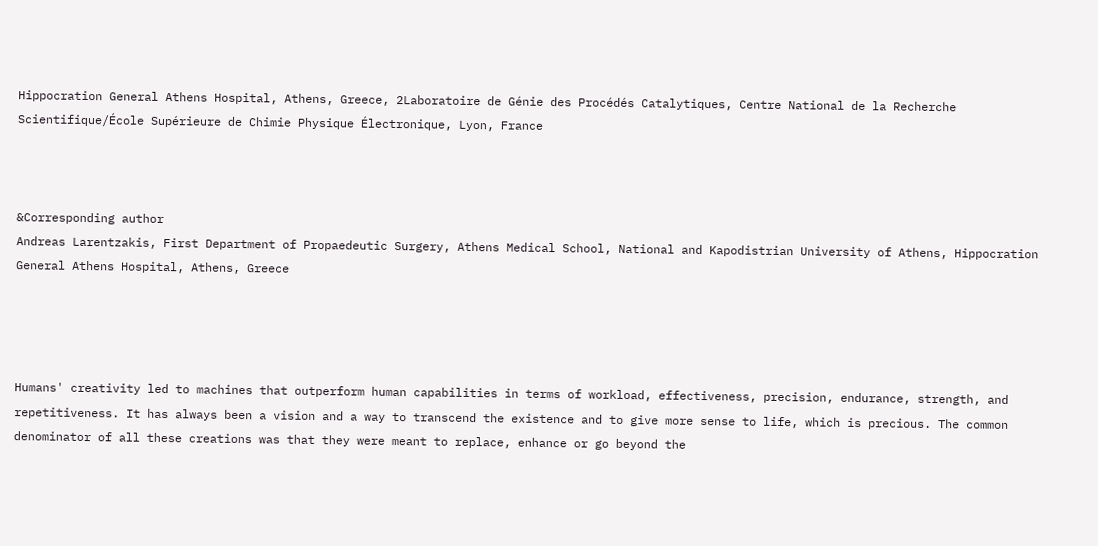Hippocration General Athens Hospital, Athens, Greece, 2Laboratoire de Génie des Procédés Catalytiques, Centre National de la Recherche Scientifique/École Supérieure de Chimie Physique Électronique, Lyon, France



&Corresponding author
Andreas Larentzakis, First Department of Propaedeutic Surgery, Athens Medical School, National and Kapodistrian University of Athens, Hippocration General Athens Hospital, Athens, Greece




Humans' creativity led to machines that outperform human capabilities in terms of workload, effectiveness, precision, endurance, strength, and repetitiveness. It has always been a vision and a way to transcend the existence and to give more sense to life, which is precious. The common denominator of all these creations was that they were meant to replace, enhance or go beyond the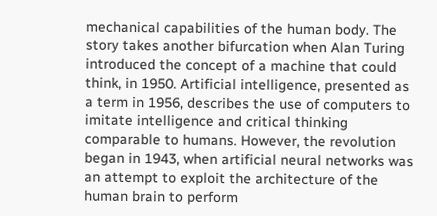mechanical capabilities of the human body. The story takes another bifurcation when Alan Turing introduced the concept of a machine that could think, in 1950. Artificial intelligence, presented as a term in 1956, describes the use of computers to imitate intelligence and critical thinking comparable to humans. However, the revolution began in 1943, when artificial neural networks was an attempt to exploit the architecture of the human brain to perform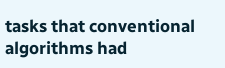tasks that conventional algorithms had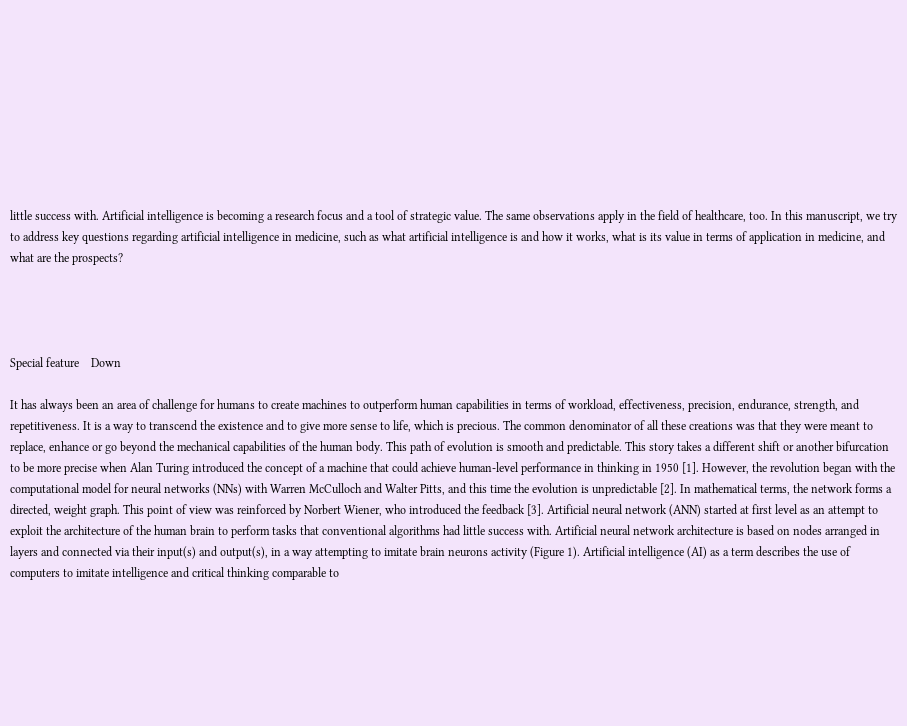little success with. Artificial intelligence is becoming a research focus and a tool of strategic value. The same observations apply in the field of healthcare, too. In this manuscript, we try to address key questions regarding artificial intelligence in medicine, such as what artificial intelligence is and how it works, what is its value in terms of application in medicine, and what are the prospects?




Special feature    Down

It has always been an area of challenge for humans to create machines to outperform human capabilities in terms of workload, effectiveness, precision, endurance, strength, and repetitiveness. It is a way to transcend the existence and to give more sense to life, which is precious. The common denominator of all these creations was that they were meant to replace, enhance or go beyond the mechanical capabilities of the human body. This path of evolution is smooth and predictable. This story takes a different shift or another bifurcation to be more precise when Alan Turing introduced the concept of a machine that could achieve human-level performance in thinking in 1950 [1]. However, the revolution began with the computational model for neural networks (NNs) with Warren McCulloch and Walter Pitts, and this time the evolution is unpredictable [2]. In mathematical terms, the network forms a directed, weight graph. This point of view was reinforced by Norbert Wiener, who introduced the feedback [3]. Artificial neural network (ANN) started at first level as an attempt to exploit the architecture of the human brain to perform tasks that conventional algorithms had little success with. Artificial neural network architecture is based on nodes arranged in layers and connected via their input(s) and output(s), in a way attempting to imitate brain neurons activity (Figure 1). Artificial intelligence (AI) as a term describes the use of computers to imitate intelligence and critical thinking comparable to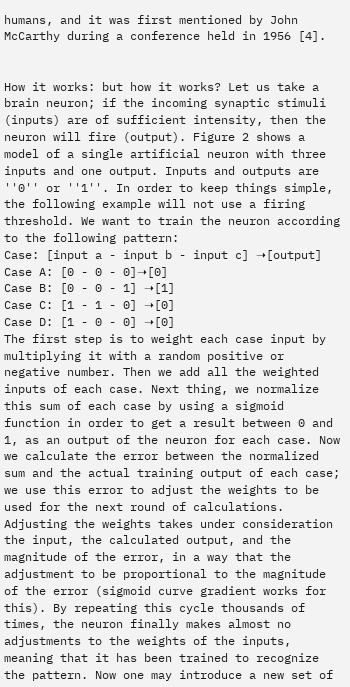humans, and it was first mentioned by John McCarthy during a conference held in 1956 [4].


How it works: but how it works? Let us take a brain neuron; if the incoming synaptic stimuli (inputs) are of sufficient intensity, then the neuron will fire (output). Figure 2 shows a model of a single artificial neuron with three inputs and one output. Inputs and outputs are ''0'' or ''1''. In order to keep things simple, the following example will not use a firing threshold. We want to train the neuron according to the following pattern:
Case: [input a - input b - input c] ➝[output]
Case A: [0 - 0 - 0]➝[0]
Case B: [0 - 0 - 1] ➝[1]
Case C: [1 - 1 - 0] ➝[0]
Case D: [1 - 0 - 0] ➝[0]
The first step is to weight each case input by multiplying it with a random positive or negative number. Then we add all the weighted inputs of each case. Next thing, we normalize this sum of each case by using a sigmoid function in order to get a result between 0 and 1, as an output of the neuron for each case. Now we calculate the error between the normalized sum and the actual training output of each case; we use this error to adjust the weights to be used for the next round of calculations. Adjusting the weights takes under consideration the input, the calculated output, and the magnitude of the error, in a way that the adjustment to be proportional to the magnitude of the error (sigmoid curve gradient works for this). By repeating this cycle thousands of times, the neuron finally makes almost no adjustments to the weights of the inputs, meaning that it has been trained to recognize the pattern. Now one may introduce a new set of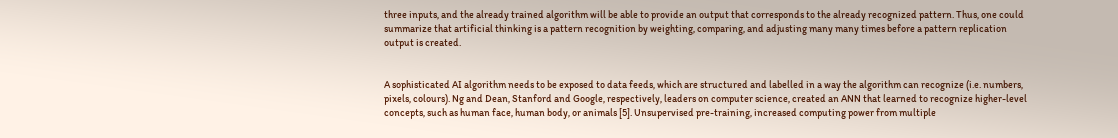three inputs, and the already trained algorithm will be able to provide an output that corresponds to the already recognized pattern. Thus, one could summarize that artificial thinking is a pattern recognition by weighting, comparing, and adjusting many many times before a pattern replication output is created.


A sophisticated AI algorithm needs to be exposed to data feeds, which are structured and labelled in a way the algorithm can recognize (i.e. numbers, pixels, colours). Ng and Dean, Stanford and Google, respectively, leaders on computer science, created an ANN that learned to recognize higher-level concepts, such as human face, human body, or animals [5]. Unsupervised pre-training, increased computing power from multiple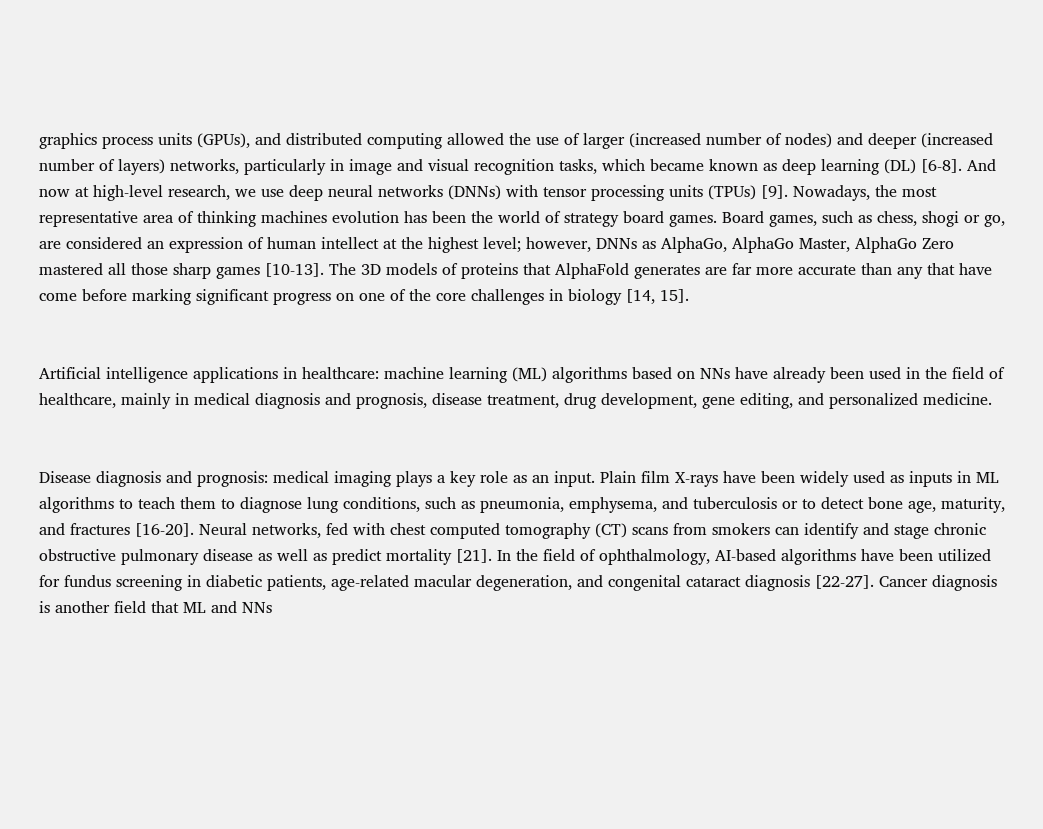graphics process units (GPUs), and distributed computing allowed the use of larger (increased number of nodes) and deeper (increased number of layers) networks, particularly in image and visual recognition tasks, which became known as deep learning (DL) [6-8]. And now at high-level research, we use deep neural networks (DNNs) with tensor processing units (TPUs) [9]. Nowadays, the most representative area of thinking machines evolution has been the world of strategy board games. Board games, such as chess, shogi or go, are considered an expression of human intellect at the highest level; however, DNNs as AlphaGo, AlphaGo Master, AlphaGo Zero mastered all those sharp games [10-13]. The 3D models of proteins that AlphaFold generates are far more accurate than any that have come before marking significant progress on one of the core challenges in biology [14, 15].


Artificial intelligence applications in healthcare: machine learning (ML) algorithms based on NNs have already been used in the field of healthcare, mainly in medical diagnosis and prognosis, disease treatment, drug development, gene editing, and personalized medicine.


Disease diagnosis and prognosis: medical imaging plays a key role as an input. Plain film X-rays have been widely used as inputs in ML algorithms to teach them to diagnose lung conditions, such as pneumonia, emphysema, and tuberculosis or to detect bone age, maturity, and fractures [16-20]. Neural networks, fed with chest computed tomography (CT) scans from smokers can identify and stage chronic obstructive pulmonary disease as well as predict mortality [21]. In the field of ophthalmology, AI-based algorithms have been utilized for fundus screening in diabetic patients, age-related macular degeneration, and congenital cataract diagnosis [22-27]. Cancer diagnosis is another field that ML and NNs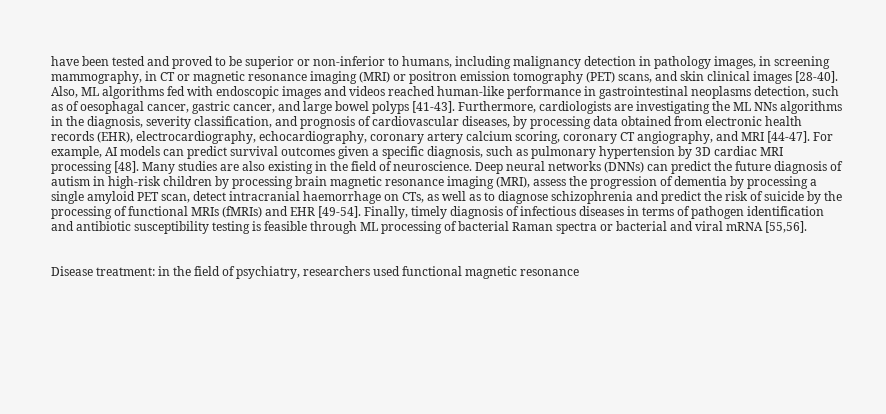have been tested and proved to be superior or non-inferior to humans, including malignancy detection in pathology images, in screening mammography, in CT or magnetic resonance imaging (MRI) or positron emission tomography (PET) scans, and skin clinical images [28-40]. Also, ML algorithms fed with endoscopic images and videos reached human-like performance in gastrointestinal neoplasms detection, such as of oesophagal cancer, gastric cancer, and large bowel polyps [41-43]. Furthermore, cardiologists are investigating the ML NNs algorithms in the diagnosis, severity classification, and prognosis of cardiovascular diseases, by processing data obtained from electronic health records (EHR), electrocardiography, echocardiography, coronary artery calcium scoring, coronary CT angiography, and MRI [44-47]. For example, AI models can predict survival outcomes given a specific diagnosis, such as pulmonary hypertension by 3D cardiac MRI processing [48]. Many studies are also existing in the field of neuroscience. Deep neural networks (DNNs) can predict the future diagnosis of autism in high-risk children by processing brain magnetic resonance imaging (MRI), assess the progression of dementia by processing a single amyloid PET scan, detect intracranial haemorrhage on CTs, as well as to diagnose schizophrenia and predict the risk of suicide by the processing of functional MRIs (fMRIs) and EHR [49-54]. Finally, timely diagnosis of infectious diseases in terms of pathogen identification and antibiotic susceptibility testing is feasible through ML processing of bacterial Raman spectra or bacterial and viral mRNA [55,56].


Disease treatment: in the field of psychiatry, researchers used functional magnetic resonance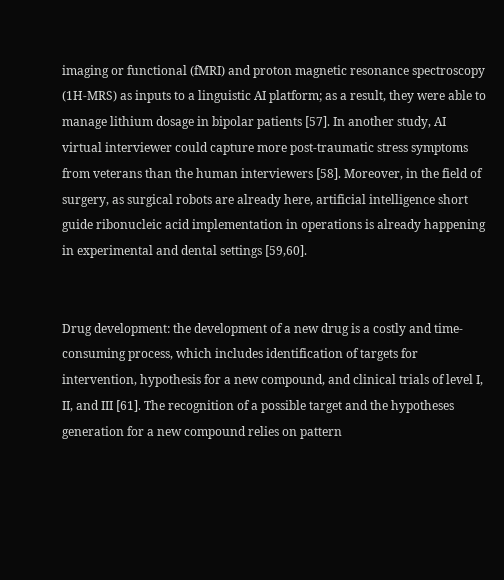imaging or functional (fMRI) and proton magnetic resonance spectroscopy (1H-MRS) as inputs to a linguistic AI platform; as a result, they were able to manage lithium dosage in bipolar patients [57]. In another study, AI virtual interviewer could capture more post-traumatic stress symptoms from veterans than the human interviewers [58]. Moreover, in the field of surgery, as surgical robots are already here, artificial intelligence short guide ribonucleic acid implementation in operations is already happening in experimental and dental settings [59,60].


Drug development: the development of a new drug is a costly and time-consuming process, which includes identification of targets for intervention, hypothesis for a new compound, and clinical trials of level I, II, and III [61]. The recognition of a possible target and the hypotheses generation for a new compound relies on pattern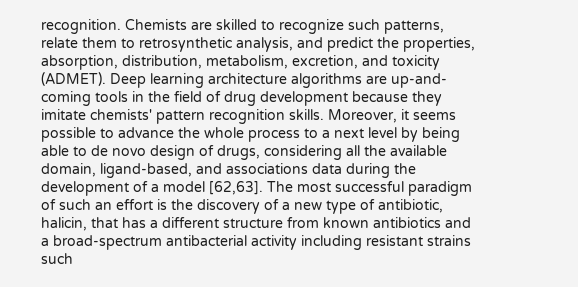recognition. Chemists are skilled to recognize such patterns, relate them to retrosynthetic analysis, and predict the properties, absorption, distribution, metabolism, excretion, and toxicity (ADMET). Deep learning architecture algorithms are up-and-coming tools in the field of drug development because they imitate chemists' pattern recognition skills. Moreover, it seems possible to advance the whole process to a next level by being able to de novo design of drugs, considering all the available domain, ligand-based, and associations data during the development of a model [62,63]. The most successful paradigm of such an effort is the discovery of a new type of antibiotic, halicin, that has a different structure from known antibiotics and a broad-spectrum antibacterial activity including resistant strains such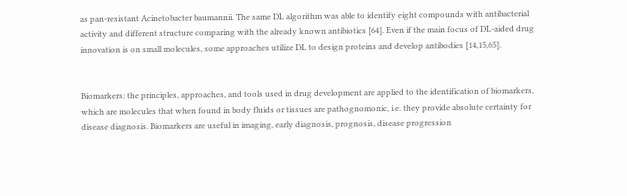as pan-resistant Acinetobacter baumannii. The same DL algorithm was able to identify eight compounds with antibacterial activity and different structure comparing with the already known antibiotics [64]. Even if the main focus of DL-aided drug innovation is on small molecules, some approaches utilize DL to design proteins and develop antibodies [14,15,65].


Biomarkers: the principles, approaches, and tools used in drug development are applied to the identification of biomarkers, which are molecules that when found in body fluids or tissues are pathognomonic, i.e. they provide absolute certainty for disease diagnosis. Biomarkers are useful in imaging, early diagnosis, prognosis, disease progression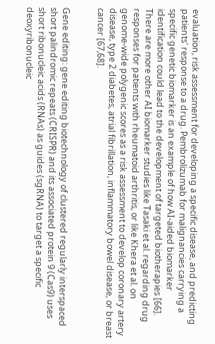evaluation, risk assessment for developing a specific disease, and predicting patients' response to a drug. Pembrolizumab for malignancies carrying a specific genetic biomarker is an example of how AI-aided biomarker identification could lead to the development of targeted biotherapies [66]. There are more other AI biomarker studies like Tasaki et al. regarding drug responses for patients with rheumatoid arthritis, or like Khera et al. on genome-wide polygenic scores as a risk assessment to develop coronary artery disease, type 2 diabetes, atrial fibrillation, inflammatory bowel disease, or breast cancer [67,68].


Gene editing: gene editing biotechnology of clustered regularly interspaced short palindromic repeats (CRISPR) and its associated protein 9 (Cas9) uses short ribonucleic acids (RNAs) as guides (sgRNA) to target a specific deoxyribonucleic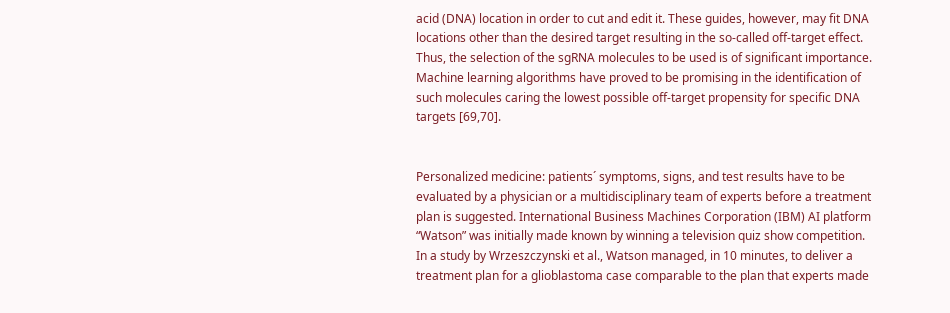acid (DNA) location in order to cut and edit it. These guides, however, may fit DNA locations other than the desired target resulting in the so-called off-target effect. Thus, the selection of the sgRNA molecules to be used is of significant importance. Machine learning algorithms have proved to be promising in the identification of such molecules caring the lowest possible off-target propensity for specific DNA targets [69,70].


Personalized medicine: patients´ symptoms, signs, and test results have to be evaluated by a physician or a multidisciplinary team of experts before a treatment plan is suggested. International Business Machines Corporation (IBM) AI platform “Watson” was initially made known by winning a television quiz show competition. In a study by Wrzeszczynski et al., Watson managed, in 10 minutes, to deliver a treatment plan for a glioblastoma case comparable to the plan that experts made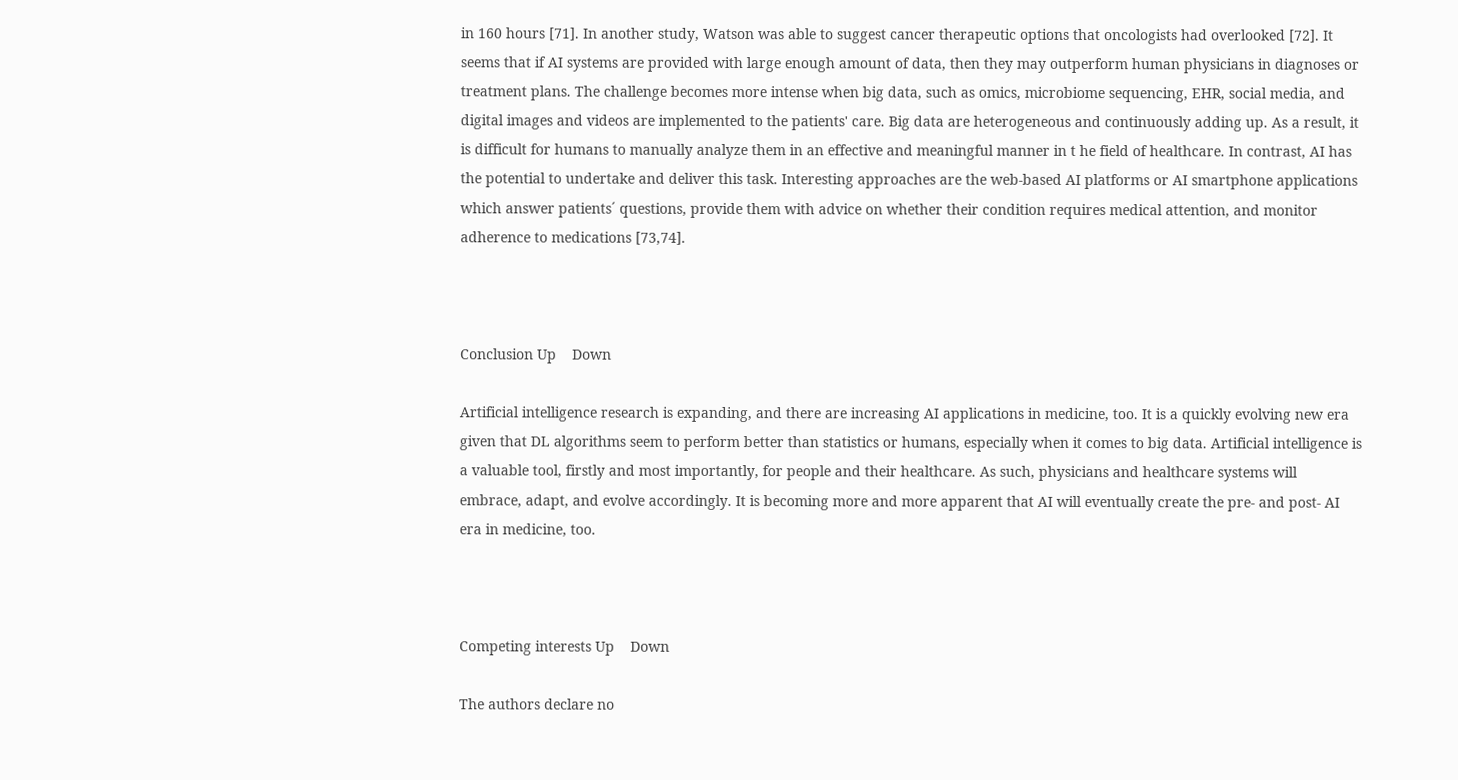in 160 hours [71]. In another study, Watson was able to suggest cancer therapeutic options that oncologists had overlooked [72]. It seems that if AI systems are provided with large enough amount of data, then they may outperform human physicians in diagnoses or treatment plans. The challenge becomes more intense when big data, such as omics, microbiome sequencing, EHR, social media, and digital images and videos are implemented to the patients' care. Big data are heterogeneous and continuously adding up. As a result, it is difficult for humans to manually analyze them in an effective and meaningful manner in t he field of healthcare. In contrast, AI has the potential to undertake and deliver this task. Interesting approaches are the web-based AI platforms or AI smartphone applications which answer patients´ questions, provide them with advice on whether their condition requires medical attention, and monitor adherence to medications [73,74].



Conclusion Up    Down

Artificial intelligence research is expanding, and there are increasing AI applications in medicine, too. It is a quickly evolving new era given that DL algorithms seem to perform better than statistics or humans, especially when it comes to big data. Artificial intelligence is a valuable tool, firstly and most importantly, for people and their healthcare. As such, physicians and healthcare systems will embrace, adapt, and evolve accordingly. It is becoming more and more apparent that AI will eventually create the pre- and post- AI era in medicine, too.



Competing interests Up    Down

The authors declare no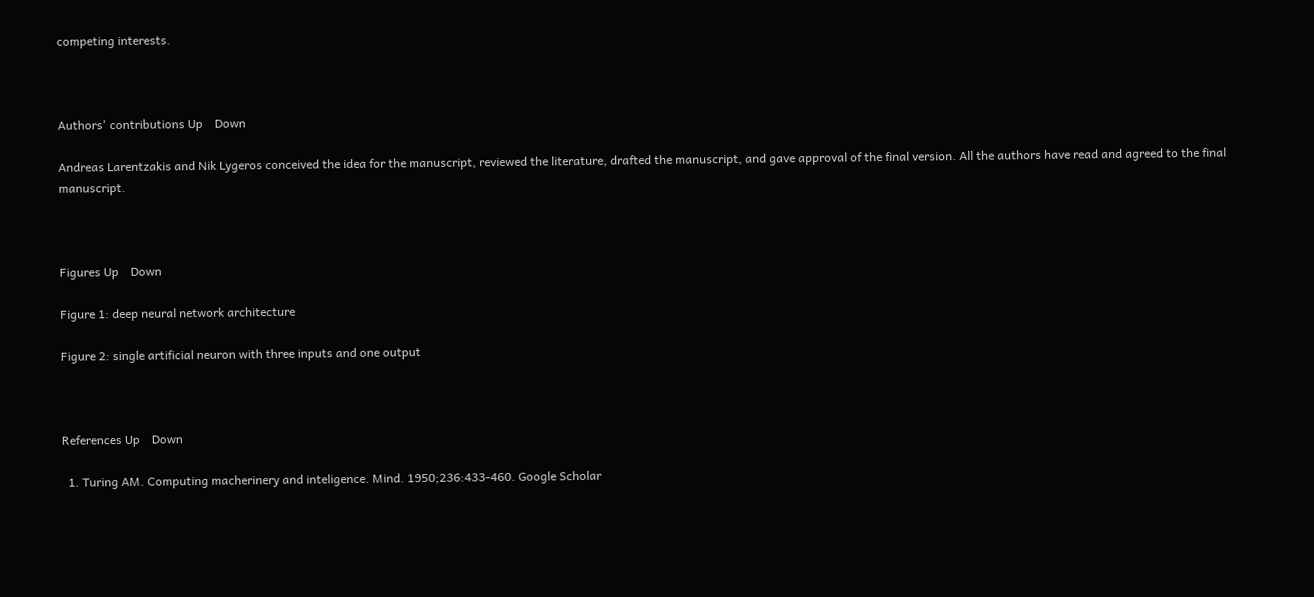competing interests.



Authors' contributions Up    Down

Andreas Larentzakis and Nik Lygeros conceived the idea for the manuscript, reviewed the literature, drafted the manuscript, and gave approval of the final version. All the authors have read and agreed to the final manuscript.



Figures Up    Down

Figure 1: deep neural network architecture

Figure 2: single artificial neuron with three inputs and one output



References Up    Down

  1. Turing AM. Computing macherinery and inteligence. Mind. 1950;236:433-460. Google Scholar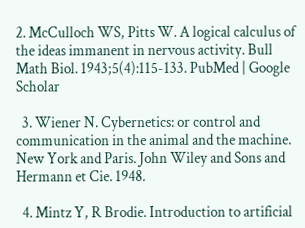2. McCulloch WS, Pitts W. A logical calculus of the ideas immanent in nervous activity. Bull Math Biol. 1943;5(4):115-133. PubMed | Google Scholar

  3. Wiener N. Cybernetics: or control and communication in the animal and the machine. New York and Paris. John Wiley and Sons and Hermann et Cie. 1948.

  4. Mintz Y, R Brodie. Introduction to artificial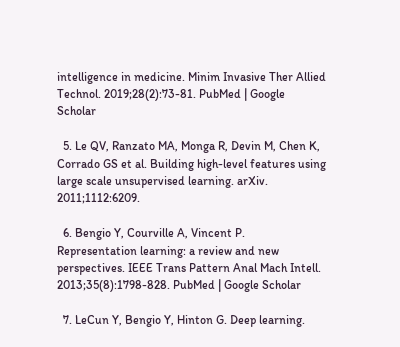intelligence in medicine. Minim Invasive Ther Allied Technol. 2019;28(2):73-81. PubMed | Google Scholar

  5. Le QV, Ranzato MA, Monga R, Devin M, Chen K, Corrado GS et al. Building high-level features using large scale unsupervised learning. arXiv. 2011;1112:6209.

  6. Bengio Y, Courville A, Vincent P. Representation learning: a review and new perspectives. IEEE Trans Pattern Anal Mach Intell. 2013;35(8):1798-828. PubMed | Google Scholar

  7. LeCun Y, Bengio Y, Hinton G. Deep learning.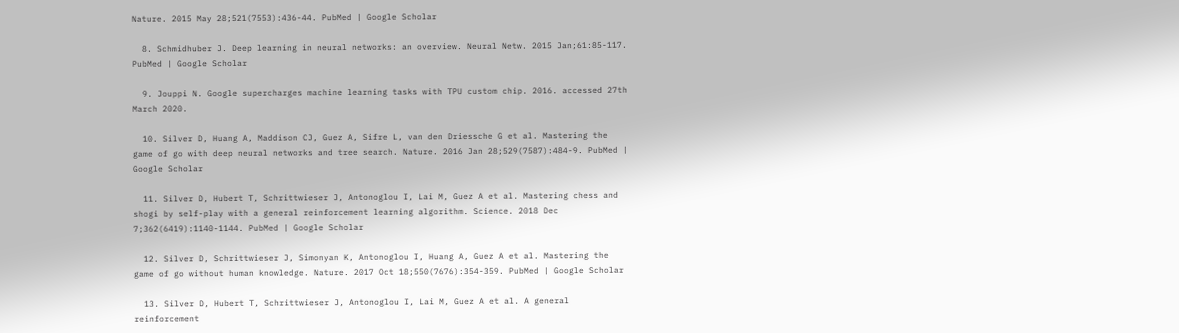Nature. 2015 May 28;521(7553):436-44. PubMed | Google Scholar

  8. Schmidhuber J. Deep learning in neural networks: an overview. Neural Netw. 2015 Jan;61:85-117. PubMed | Google Scholar

  9. Jouppi N. Google supercharges machine learning tasks with TPU custom chip. 2016. accessed 27th March 2020.

  10. Silver D, Huang A, Maddison CJ, Guez A, Sifre L, van den Driessche G et al. Mastering the game of go with deep neural networks and tree search. Nature. 2016 Jan 28;529(7587):484-9. PubMed | Google Scholar

  11. Silver D, Hubert T, Schrittwieser J, Antonoglou I, Lai M, Guez A et al. Mastering chess and shogi by self-play with a general reinforcement learning algorithm. Science. 2018 Dec 7;362(6419):1140-1144. PubMed | Google Scholar

  12. Silver D, Schrittwieser J, Simonyan K, Antonoglou I, Huang A, Guez A et al. Mastering the game of go without human knowledge. Nature. 2017 Oct 18;550(7676):354-359. PubMed | Google Scholar

  13. Silver D, Hubert T, Schrittwieser J, Antonoglou I, Lai M, Guez A et al. A general reinforcement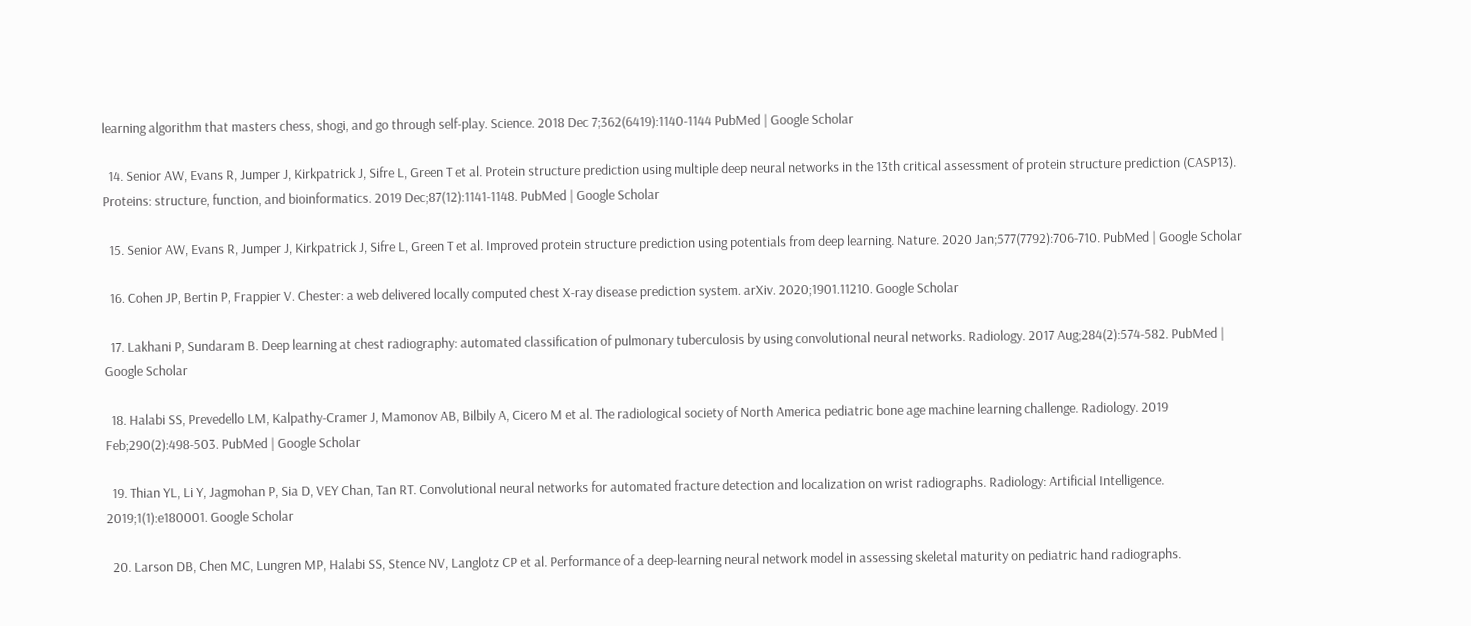learning algorithm that masters chess, shogi, and go through self-play. Science. 2018 Dec 7;362(6419):1140-1144 PubMed | Google Scholar

  14. Senior AW, Evans R, Jumper J, Kirkpatrick J, Sifre L, Green T et al. Protein structure prediction using multiple deep neural networks in the 13th critical assessment of protein structure prediction (CASP13). Proteins: structure, function, and bioinformatics. 2019 Dec;87(12):1141-1148. PubMed | Google Scholar

  15. Senior AW, Evans R, Jumper J, Kirkpatrick J, Sifre L, Green T et al. Improved protein structure prediction using potentials from deep learning. Nature. 2020 Jan;577(7792):706-710. PubMed | Google Scholar

  16. Cohen JP, Bertin P, Frappier V. Chester: a web delivered locally computed chest X-ray disease prediction system. arXiv. 2020;1901.11210. Google Scholar

  17. Lakhani P, Sundaram B. Deep learning at chest radiography: automated classification of pulmonary tuberculosis by using convolutional neural networks. Radiology. 2017 Aug;284(2):574-582. PubMed | Google Scholar

  18. Halabi SS, Prevedello LM, Kalpathy-Cramer J, Mamonov AB, Bilbily A, Cicero M et al. The radiological society of North America pediatric bone age machine learning challenge. Radiology. 2019 Feb;290(2):498-503. PubMed | Google Scholar

  19. Thian YL, Li Y, Jagmohan P, Sia D, VEY Chan, Tan RT. Convolutional neural networks for automated fracture detection and localization on wrist radiographs. Radiology: Artificial Intelligence. 2019;1(1):e180001. Google Scholar

  20. Larson DB, Chen MC, Lungren MP, Halabi SS, Stence NV, Langlotz CP et al. Performance of a deep-learning neural network model in assessing skeletal maturity on pediatric hand radiographs.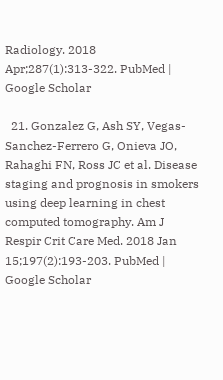Radiology. 2018 Apr;287(1):313-322. PubMed | Google Scholar

  21. Gonzalez G, Ash SY, Vegas-Sanchez-Ferrero G, Onieva JO, Rahaghi FN, Ross JC et al. Disease staging and prognosis in smokers using deep learning in chest computed tomography. Am J Respir Crit Care Med. 2018 Jan 15;197(2):193-203. PubMed | Google Scholar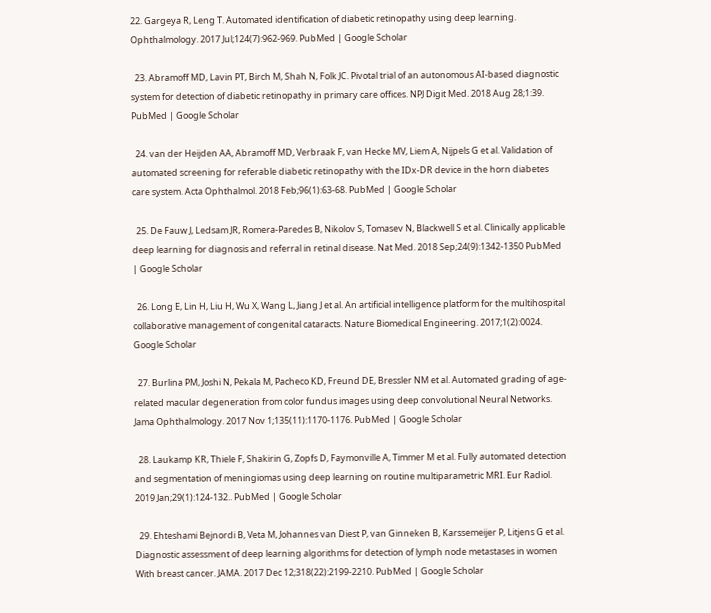22. Gargeya R, Leng T. Automated identification of diabetic retinopathy using deep learning. Ophthalmology. 2017 Jul;124(7):962-969. PubMed | Google Scholar

  23. Abramoff MD, Lavin PT, Birch M, Shah N, Folk JC. Pivotal trial of an autonomous AI-based diagnostic system for detection of diabetic retinopathy in primary care offices. NPJ Digit Med. 2018 Aug 28;1:39. PubMed | Google Scholar

  24. van der Heijden AA, Abramoff MD, Verbraak F, van Hecke MV, Liem A, Nijpels G et al. Validation of automated screening for referable diabetic retinopathy with the IDx-DR device in the horn diabetes care system. Acta Ophthalmol. 2018 Feb;96(1):63-68. PubMed | Google Scholar

  25. De Fauw J, Ledsam JR, Romera-Paredes B, Nikolov S, Tomasev N, Blackwell S et al. Clinically applicable deep learning for diagnosis and referral in retinal disease. Nat Med. 2018 Sep;24(9):1342-1350 PubMed | Google Scholar

  26. Long E, Lin H, Liu H, Wu X, Wang L, Jiang J et al. An artificial intelligence platform for the multihospital collaborative management of congenital cataracts. Nature Biomedical Engineering. 2017;1(2):0024. Google Scholar

  27. Burlina PM, Joshi N, Pekala M, Pacheco KD, Freund DE, Bressler NM et al. Automated grading of age-related macular degeneration from color fundus images using deep convolutional Neural Networks. Jama Ophthalmology. 2017 Nov 1;135(11):1170-1176. PubMed | Google Scholar

  28. Laukamp KR, Thiele F, Shakirin G, Zopfs D, Faymonville A, Timmer M et al. Fully automated detection and segmentation of meningiomas using deep learning on routine multiparametric MRI. Eur Radiol. 2019 Jan;29(1):124-132.. PubMed | Google Scholar

  29. Ehteshami Bejnordi B, Veta M, Johannes van Diest P, van Ginneken B, Karssemeijer P, Litjens G et al. Diagnostic assessment of deep learning algorithms for detection of lymph node metastases in women With breast cancer. JAMA. 2017 Dec 12;318(22):2199-2210. PubMed | Google Scholar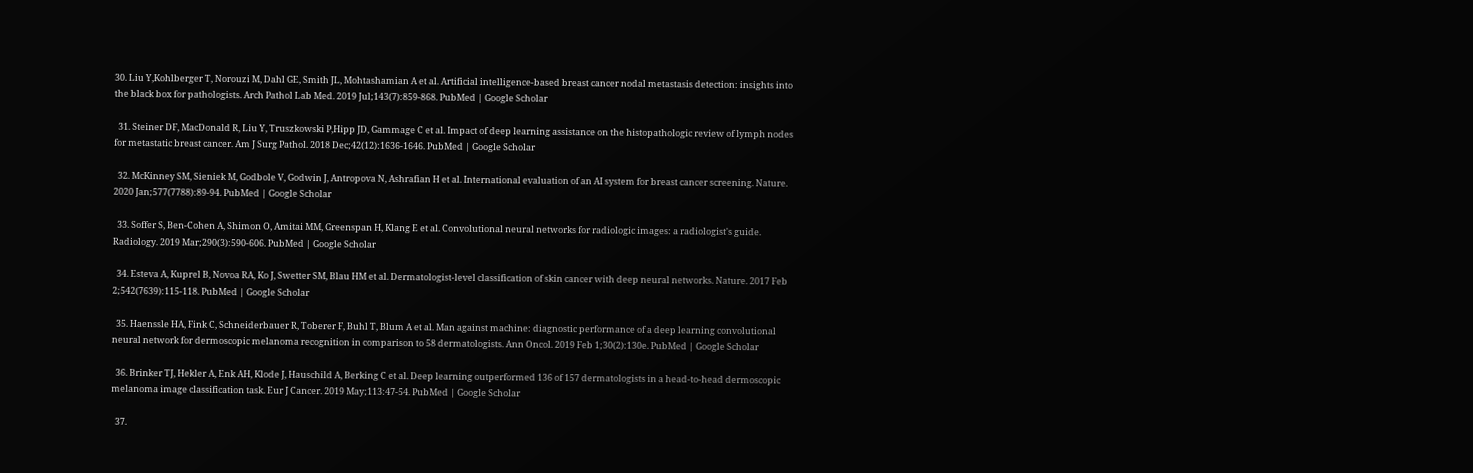30. Liu Y,Kohlberger T, Norouzi M, Dahl GE, Smith JL, Mohtashamian A et al. Artificial intelligence-based breast cancer nodal metastasis detection: insights into the black box for pathologists. Arch Pathol Lab Med. 2019 Jul;143(7):859-868. PubMed | Google Scholar

  31. Steiner DF, MacDonald R, Liu Y, Truszkowski P,Hipp JD, Gammage C et al. Impact of deep learning assistance on the histopathologic review of lymph nodes for metastatic breast cancer. Am J Surg Pathol. 2018 Dec;42(12):1636-1646. PubMed | Google Scholar

  32. McKinney SM, Sieniek M, Godbole V, Godwin J, Antropova N, Ashrafian H et al. International evaluation of an AI system for breast cancer screening. Nature. 2020 Jan;577(7788):89-94. PubMed | Google Scholar

  33. Soffer S, Ben-Cohen A, Shimon O, Amitai MM, Greenspan H, Klang E et al. Convolutional neural networks for radiologic images: a radiologist's guide. Radiology. 2019 Mar;290(3):590-606. PubMed | Google Scholar

  34. Esteva A, Kuprel B, Novoa RA, Ko J, Swetter SM, Blau HM et al. Dermatologist-level classification of skin cancer with deep neural networks. Nature. 2017 Feb 2;542(7639):115-118. PubMed | Google Scholar

  35. Haenssle HA, Fink C, Schneiderbauer R, Toberer F, Buhl T, Blum A et al. Man against machine: diagnostic performance of a deep learning convolutional neural network for dermoscopic melanoma recognition in comparison to 58 dermatologists. Ann Oncol. 2019 Feb 1;30(2):130e. PubMed | Google Scholar

  36. Brinker TJ, Hekler A, Enk AH, Klode J, Hauschild A, Berking C et al. Deep learning outperformed 136 of 157 dermatologists in a head-to-head dermoscopic melanoma image classification task. Eur J Cancer. 2019 May;113:47-54. PubMed | Google Scholar

  37.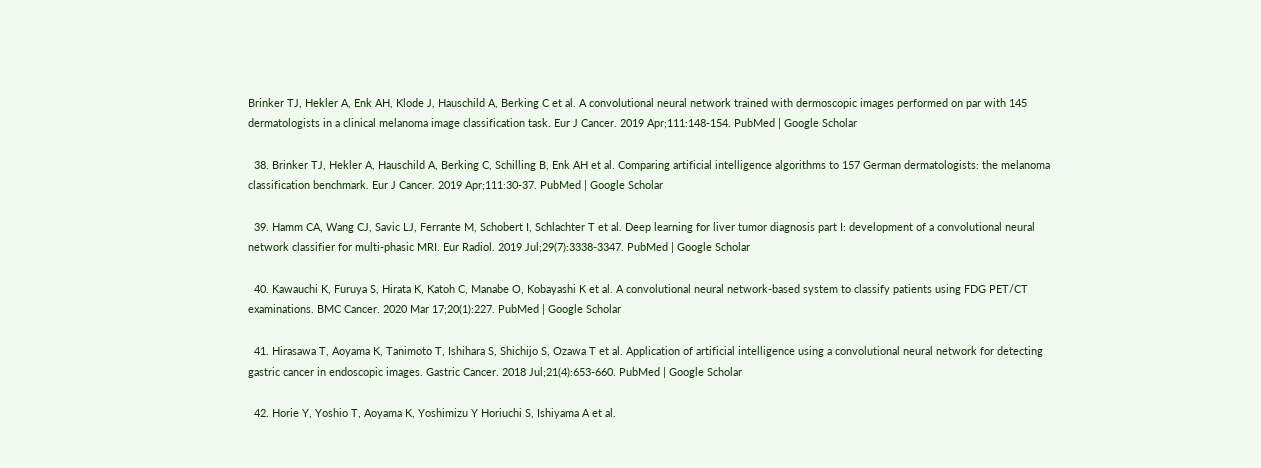Brinker TJ, Hekler A, Enk AH, Klode J, Hauschild A, Berking C et al. A convolutional neural network trained with dermoscopic images performed on par with 145 dermatologists in a clinical melanoma image classification task. Eur J Cancer. 2019 Apr;111:148-154. PubMed | Google Scholar

  38. Brinker TJ, Hekler A, Hauschild A, Berking C, Schilling B, Enk AH et al. Comparing artificial intelligence algorithms to 157 German dermatologists: the melanoma classification benchmark. Eur J Cancer. 2019 Apr;111:30-37. PubMed | Google Scholar

  39. Hamm CA, Wang CJ, Savic LJ, Ferrante M, Schobert I, Schlachter T et al. Deep learning for liver tumor diagnosis part I: development of a convolutional neural network classifier for multi-phasic MRI. Eur Radiol. 2019 Jul;29(7):3338-3347. PubMed | Google Scholar

  40. Kawauchi K, Furuya S, Hirata K, Katoh C, Manabe O, Kobayashi K et al. A convolutional neural network-based system to classify patients using FDG PET/CT examinations. BMC Cancer. 2020 Mar 17;20(1):227. PubMed | Google Scholar

  41. Hirasawa T, Aoyama K, Tanimoto T, Ishihara S, Shichijo S, Ozawa T et al. Application of artificial intelligence using a convolutional neural network for detecting gastric cancer in endoscopic images. Gastric Cancer. 2018 Jul;21(4):653-660. PubMed | Google Scholar

  42. Horie Y, Yoshio T, Aoyama K, Yoshimizu Y Horiuchi S, Ishiyama A et al.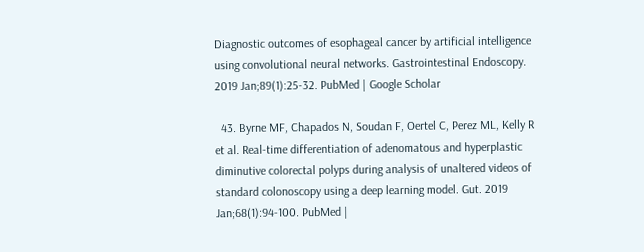Diagnostic outcomes of esophageal cancer by artificial intelligence using convolutional neural networks. Gastrointestinal Endoscopy. 2019 Jan;89(1):25-32. PubMed | Google Scholar

  43. Byrne MF, Chapados N, Soudan F, Oertel C, Perez ML, Kelly R et al. Real-time differentiation of adenomatous and hyperplastic diminutive colorectal polyps during analysis of unaltered videos of standard colonoscopy using a deep learning model. Gut. 2019 Jan;68(1):94-100. PubMed |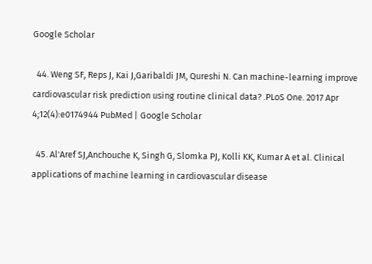Google Scholar

  44. Weng SF, Reps J, Kai J,Garibaldi JM, Qureshi N. Can machine-learning improve cardiovascular risk prediction using routine clinical data? .PLoS One. 2017 Apr 4;12(4):e0174944 PubMed | Google Scholar

  45. Al'Aref SJ,Anchouche K, Singh G, Slomka PJ, Kolli KK, Kumar A et al. Clinical applications of machine learning in cardiovascular disease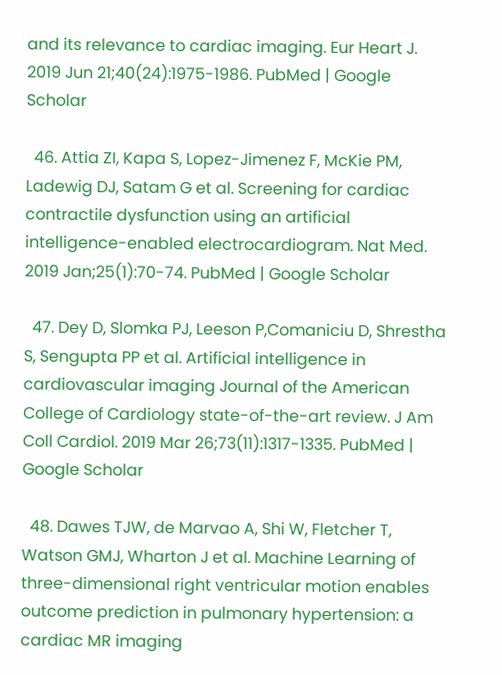and its relevance to cardiac imaging. Eur Heart J. 2019 Jun 21;40(24):1975-1986. PubMed | Google Scholar

  46. Attia ZI, Kapa S, Lopez-Jimenez F, McKie PM, Ladewig DJ, Satam G et al. Screening for cardiac contractile dysfunction using an artificial intelligence-enabled electrocardiogram. Nat Med. 2019 Jan;25(1):70-74. PubMed | Google Scholar

  47. Dey D, Slomka PJ, Leeson P,Comaniciu D, Shrestha S, Sengupta PP et al. Artificial intelligence in cardiovascular imaging Journal of the American College of Cardiology state-of-the-art review. J Am Coll Cardiol. 2019 Mar 26;73(11):1317-1335. PubMed | Google Scholar

  48. Dawes TJW, de Marvao A, Shi W, Fletcher T, Watson GMJ, Wharton J et al. Machine Learning of three-dimensional right ventricular motion enables outcome prediction in pulmonary hypertension: a cardiac MR imaging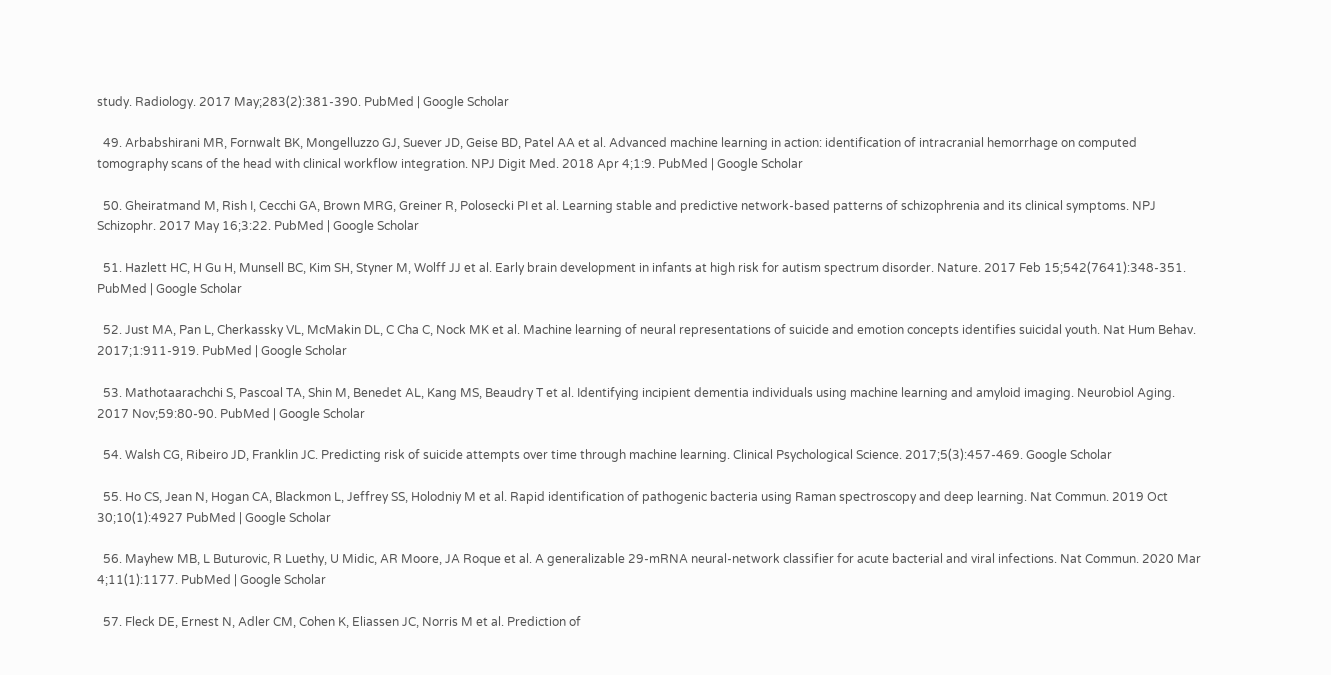study. Radiology. 2017 May;283(2):381-390. PubMed | Google Scholar

  49. Arbabshirani MR, Fornwalt BK, Mongelluzzo GJ, Suever JD, Geise BD, Patel AA et al. Advanced machine learning in action: identification of intracranial hemorrhage on computed tomography scans of the head with clinical workflow integration. NPJ Digit Med. 2018 Apr 4;1:9. PubMed | Google Scholar

  50. Gheiratmand M, Rish I, Cecchi GA, Brown MRG, Greiner R, Polosecki PI et al. Learning stable and predictive network-based patterns of schizophrenia and its clinical symptoms. NPJ Schizophr. 2017 May 16;3:22. PubMed | Google Scholar

  51. Hazlett HC, H Gu H, Munsell BC, Kim SH, Styner M, Wolff JJ et al. Early brain development in infants at high risk for autism spectrum disorder. Nature. 2017 Feb 15;542(7641):348-351. PubMed | Google Scholar

  52. Just MA, Pan L, Cherkassky VL, McMakin DL, C Cha C, Nock MK et al. Machine learning of neural representations of suicide and emotion concepts identifies suicidal youth. Nat Hum Behav. 2017;1:911-919. PubMed | Google Scholar

  53. Mathotaarachchi S, Pascoal TA, Shin M, Benedet AL, Kang MS, Beaudry T et al. Identifying incipient dementia individuals using machine learning and amyloid imaging. Neurobiol Aging. 2017 Nov;59:80-90. PubMed | Google Scholar

  54. Walsh CG, Ribeiro JD, Franklin JC. Predicting risk of suicide attempts over time through machine learning. Clinical Psychological Science. 2017;5(3):457-469. Google Scholar

  55. Ho CS, Jean N, Hogan CA, Blackmon L, Jeffrey SS, Holodniy M et al. Rapid identification of pathogenic bacteria using Raman spectroscopy and deep learning. Nat Commun. 2019 Oct 30;10(1):4927 PubMed | Google Scholar

  56. Mayhew MB, L Buturovic, R Luethy, U Midic, AR Moore, JA Roque et al. A generalizable 29-mRNA neural-network classifier for acute bacterial and viral infections. Nat Commun. 2020 Mar 4;11(1):1177. PubMed | Google Scholar

  57. Fleck DE, Ernest N, Adler CM, Cohen K, Eliassen JC, Norris M et al. Prediction of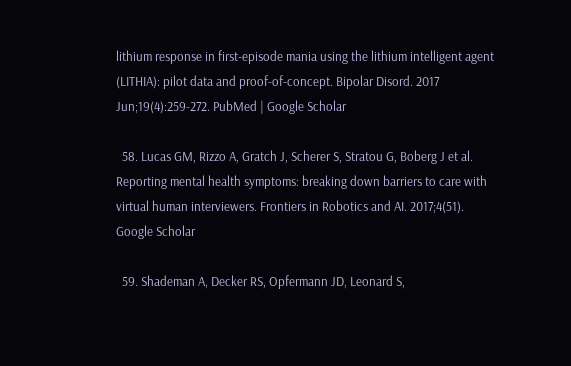lithium response in first-episode mania using the lithium intelligent agent (LITHIA): pilot data and proof-of-concept. Bipolar Disord. 2017 Jun;19(4):259-272. PubMed | Google Scholar

  58. Lucas GM, Rizzo A, Gratch J, Scherer S, Stratou G, Boberg J et al. Reporting mental health symptoms: breaking down barriers to care with virtual human interviewers. Frontiers in Robotics and AI. 2017;4(51). Google Scholar

  59. Shademan A, Decker RS, Opfermann JD, Leonard S,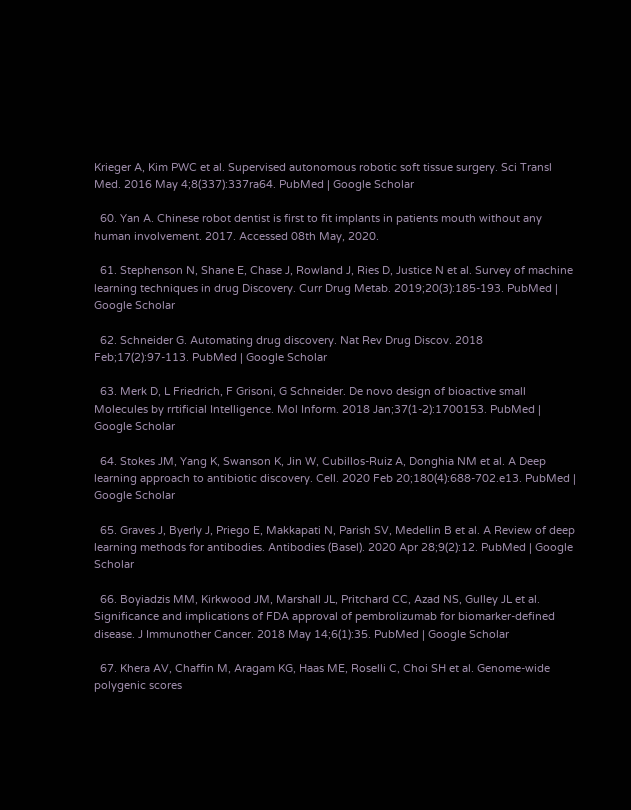Krieger A, Kim PWC et al. Supervised autonomous robotic soft tissue surgery. Sci Transl Med. 2016 May 4;8(337):337ra64. PubMed | Google Scholar

  60. Yan A. Chinese robot dentist is first to fit implants in patients mouth without any human involvement. 2017. Accessed 08th May, 2020.

  61. Stephenson N, Shane E, Chase J, Rowland J, Ries D, Justice N et al. Survey of machine learning techniques in drug Discovery. Curr Drug Metab. 2019;20(3):185-193. PubMed | Google Scholar

  62. Schneider G. Automating drug discovery. Nat Rev Drug Discov. 2018 Feb;17(2):97-113. PubMed | Google Scholar

  63. Merk D, L Friedrich, F Grisoni, G Schneider. De novo design of bioactive small Molecules by rrtificial Intelligence. Mol Inform. 2018 Jan;37(1-2):1700153. PubMed | Google Scholar

  64. Stokes JM, Yang K, Swanson K, Jin W, Cubillos-Ruiz A, Donghia NM et al. A Deep learning approach to antibiotic discovery. Cell. 2020 Feb 20;180(4):688-702.e13. PubMed | Google Scholar

  65. Graves J, Byerly J, Priego E, Makkapati N, Parish SV, Medellin B et al. A Review of deep learning methods for antibodies. Antibodies (Basel). 2020 Apr 28;9(2):12. PubMed | Google Scholar

  66. Boyiadzis MM, Kirkwood JM, Marshall JL, Pritchard CC, Azad NS, Gulley JL et al. Significance and implications of FDA approval of pembrolizumab for biomarker-defined disease. J Immunother Cancer. 2018 May 14;6(1):35. PubMed | Google Scholar

  67. Khera AV, Chaffin M, Aragam KG, Haas ME, Roselli C, Choi SH et al. Genome-wide polygenic scores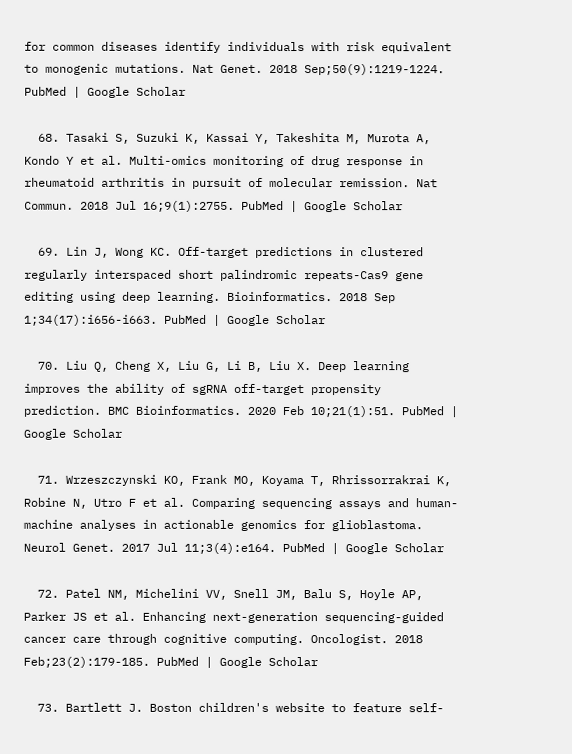for common diseases identify individuals with risk equivalent to monogenic mutations. Nat Genet. 2018 Sep;50(9):1219-1224. PubMed | Google Scholar

  68. Tasaki S, Suzuki K, Kassai Y, Takeshita M, Murota A, Kondo Y et al. Multi-omics monitoring of drug response in rheumatoid arthritis in pursuit of molecular remission. Nat Commun. 2018 Jul 16;9(1):2755. PubMed | Google Scholar

  69. Lin J, Wong KC. Off-target predictions in clustered regularly interspaced short palindromic repeats-Cas9 gene editing using deep learning. Bioinformatics. 2018 Sep 1;34(17):i656-i663. PubMed | Google Scholar

  70. Liu Q, Cheng X, Liu G, Li B, Liu X. Deep learning improves the ability of sgRNA off-target propensity prediction. BMC Bioinformatics. 2020 Feb 10;21(1):51. PubMed | Google Scholar

  71. Wrzeszczynski KO, Frank MO, Koyama T, Rhrissorrakrai K, Robine N, Utro F et al. Comparing sequencing assays and human-machine analyses in actionable genomics for glioblastoma. Neurol Genet. 2017 Jul 11;3(4):e164. PubMed | Google Scholar

  72. Patel NM, Michelini VV, Snell JM, Balu S, Hoyle AP, Parker JS et al. Enhancing next-generation sequencing-guided cancer care through cognitive computing. Oncologist. 2018 Feb;23(2):179-185. PubMed | Google Scholar

  73. Bartlett J. Boston children's website to feature self-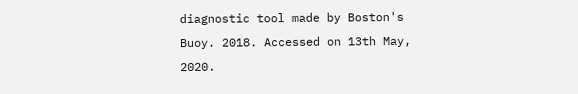diagnostic tool made by Boston's Buoy. 2018. Accessed on 13th May, 2020.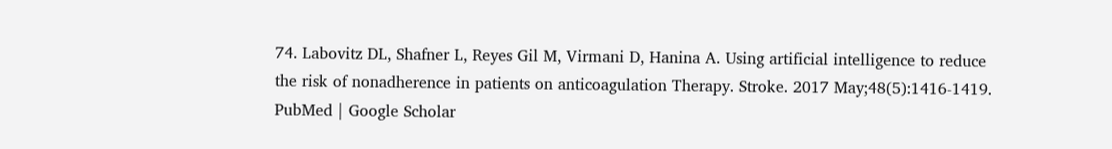74. Labovitz DL, Shafner L, Reyes Gil M, Virmani D, Hanina A. Using artificial intelligence to reduce the risk of nonadherence in patients on anticoagulation Therapy. Stroke. 2017 May;48(5):1416-1419. PubMed | Google Scholar